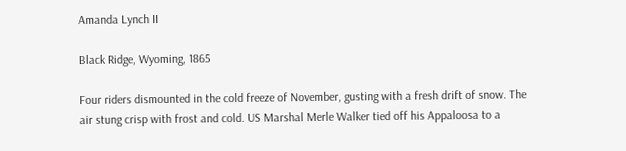Amanda Lynch II

Black Ridge, Wyoming, 1865

Four riders dismounted in the cold freeze of November, gusting with a fresh drift of snow. The air stung crisp with frost and cold. US Marshal Merle Walker tied off his Appaloosa to a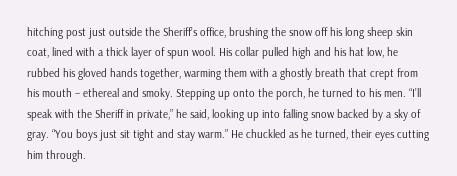hitching post just outside the Sheriff’s office, brushing the snow off his long sheep skin coat, lined with a thick layer of spun wool. His collar pulled high and his hat low, he rubbed his gloved hands together, warming them with a ghostly breath that crept from his mouth – ethereal and smoky. Stepping up onto the porch, he turned to his men. “I’ll speak with the Sheriff in private,” he said, looking up into falling snow backed by a sky of gray. “You boys just sit tight and stay warm.” He chuckled as he turned, their eyes cutting him through.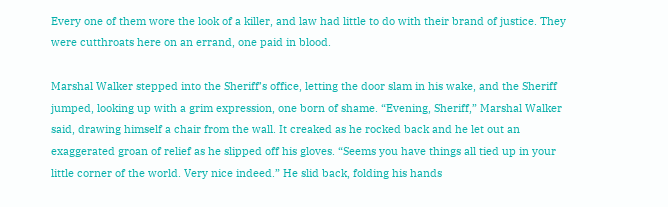Every one of them wore the look of a killer, and law had little to do with their brand of justice. They were cutthroats here on an errand, one paid in blood.

Marshal Walker stepped into the Sheriff’s office, letting the door slam in his wake, and the Sheriff jumped, looking up with a grim expression, one born of shame. “Evening, Sheriff,” Marshal Walker said, drawing himself a chair from the wall. It creaked as he rocked back and he let out an exaggerated groan of relief as he slipped off his gloves. “Seems you have things all tied up in your little corner of the world. Very nice indeed.” He slid back, folding his hands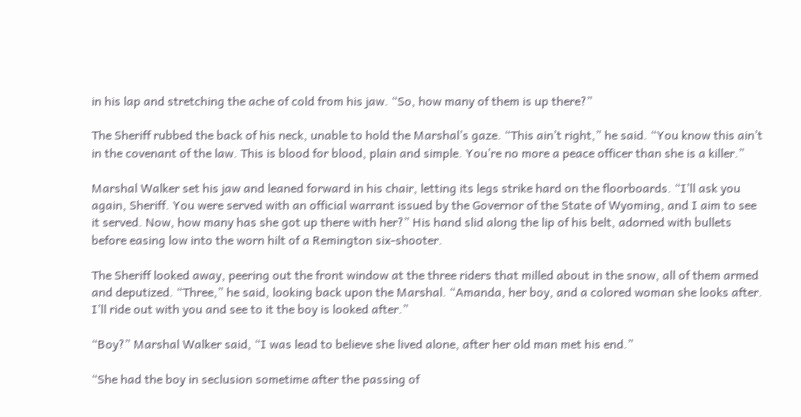in his lap and stretching the ache of cold from his jaw. “So, how many of them is up there?”

The Sheriff rubbed the back of his neck, unable to hold the Marshal’s gaze. “This ain’t right,” he said. “You know this ain’t in the covenant of the law. This is blood for blood, plain and simple. You’re no more a peace officer than she is a killer.”

Marshal Walker set his jaw and leaned forward in his chair, letting its legs strike hard on the floorboards. “I’ll ask you again, Sheriff. You were served with an official warrant issued by the Governor of the State of Wyoming, and I aim to see it served. Now, how many has she got up there with her?” His hand slid along the lip of his belt, adorned with bullets before easing low into the worn hilt of a Remington six-shooter.

The Sheriff looked away, peering out the front window at the three riders that milled about in the snow, all of them armed and deputized. “Three,” he said, looking back upon the Marshal. “Amanda, her boy, and a colored woman she looks after. I’ll ride out with you and see to it the boy is looked after.”

“Boy?” Marshal Walker said, “I was lead to believe she lived alone, after her old man met his end.”

“She had the boy in seclusion sometime after the passing of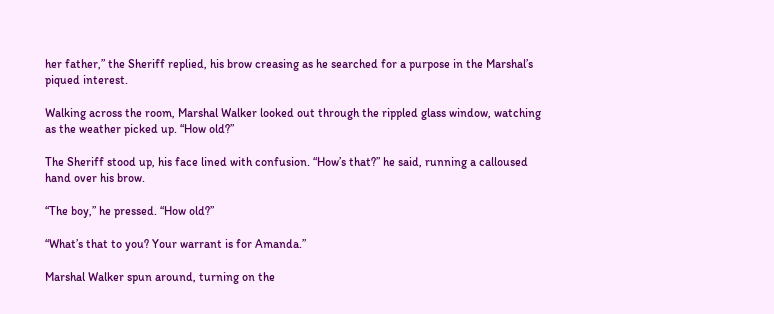her father,” the Sheriff replied, his brow creasing as he searched for a purpose in the Marshal’s piqued interest.

Walking across the room, Marshal Walker looked out through the rippled glass window, watching as the weather picked up. “How old?”

The Sheriff stood up, his face lined with confusion. “How’s that?” he said, running a calloused hand over his brow.

“The boy,” he pressed. “How old?”

“What’s that to you? Your warrant is for Amanda.”

Marshal Walker spun around, turning on the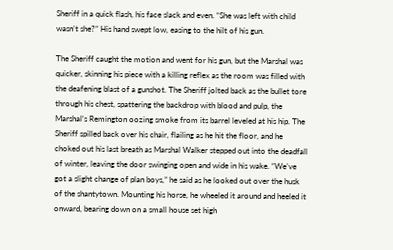Sheriff in a quick flash, his face slack and even. “She was left with child wasn’t she?” His hand swept low, easing to the hilt of his gun.

The Sheriff caught the motion and went for his gun, but the Marshal was quicker, skinning his piece with a killing reflex as the room was filled with the deafening blast of a gunshot. The Sheriff jolted back as the bullet tore through his chest, spattering the backdrop with blood and pulp, the Marshal’s Remington oozing smoke from its barrel leveled at his hip. The Sheriff spilled back over his chair, flailing as he hit the floor, and he choked out his last breath as Marshal Walker stepped out into the deadfall of winter, leaving the door swinging open and wide in his wake. “We’ve got a slight change of plan boys,” he said as he looked out over the husk of the shantytown. Mounting his horse, he wheeled it around and heeled it onward, bearing down on a small house set high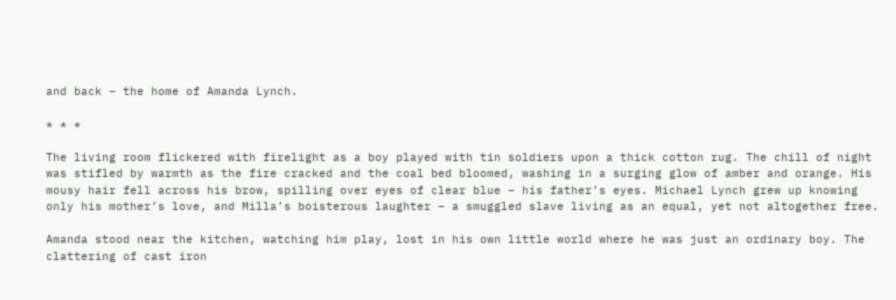and back – the home of Amanda Lynch.

* * *

The living room flickered with firelight as a boy played with tin soldiers upon a thick cotton rug. The chill of night was stifled by warmth as the fire cracked and the coal bed bloomed, washing in a surging glow of amber and orange. His mousy hair fell across his brow, spilling over eyes of clear blue – his father’s eyes. Michael Lynch grew up knowing only his mother’s love, and Milla’s boisterous laughter – a smuggled slave living as an equal, yet not altogether free.

Amanda stood near the kitchen, watching him play, lost in his own little world where he was just an ordinary boy. The clattering of cast iron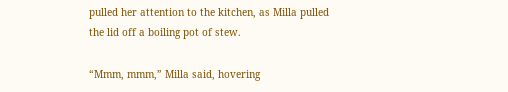pulled her attention to the kitchen, as Milla pulled the lid off a boiling pot of stew.

“Mmm, mmm,” Milla said, hovering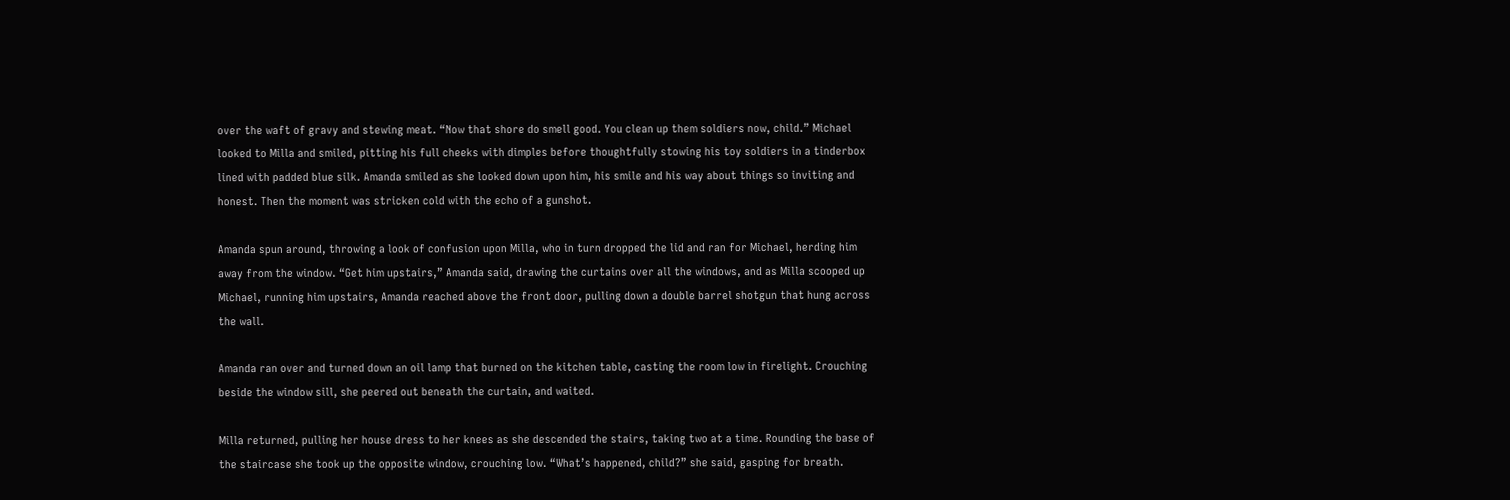over the waft of gravy and stewing meat. “Now that shore do smell good. You clean up them soldiers now, child.” Michael looked to Milla and smiled, pitting his full cheeks with dimples before thoughtfully stowing his toy soldiers in a tinderbox lined with padded blue silk. Amanda smiled as she looked down upon him, his smile and his way about things so inviting and honest. Then the moment was stricken cold with the echo of a gunshot.

Amanda spun around, throwing a look of confusion upon Milla, who in turn dropped the lid and ran for Michael, herding him away from the window. “Get him upstairs,” Amanda said, drawing the curtains over all the windows, and as Milla scooped up Michael, running him upstairs, Amanda reached above the front door, pulling down a double barrel shotgun that hung across the wall.

Amanda ran over and turned down an oil lamp that burned on the kitchen table, casting the room low in firelight. Crouching beside the window sill, she peered out beneath the curtain, and waited.

Milla returned, pulling her house dress to her knees as she descended the stairs, taking two at a time. Rounding the base of the staircase she took up the opposite window, crouching low. “What’s happened, child?” she said, gasping for breath.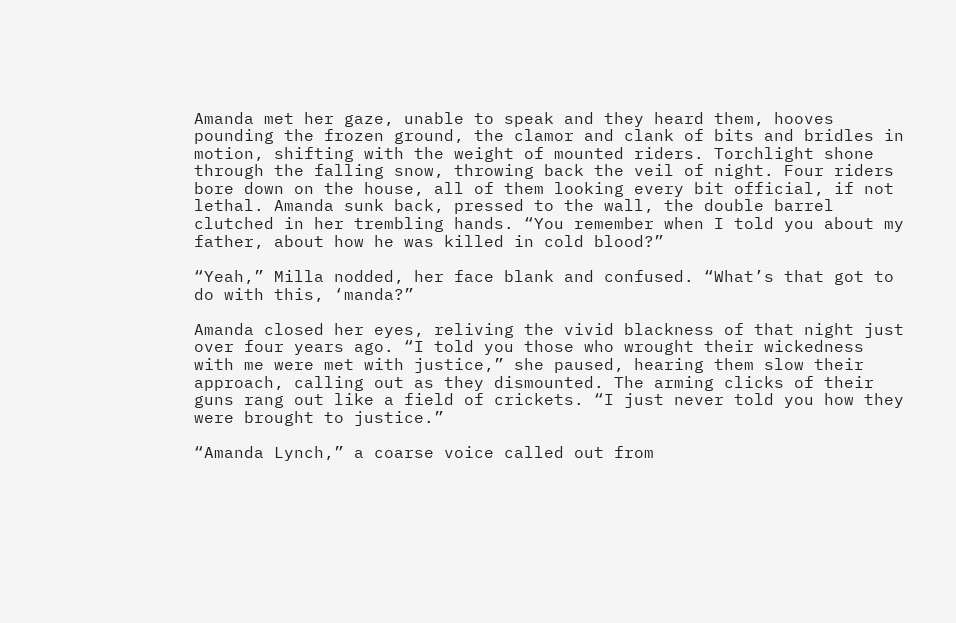Amanda met her gaze, unable to speak and they heard them, hooves pounding the frozen ground, the clamor and clank of bits and bridles in motion, shifting with the weight of mounted riders. Torchlight shone through the falling snow, throwing back the veil of night. Four riders bore down on the house, all of them looking every bit official, if not lethal. Amanda sunk back, pressed to the wall, the double barrel clutched in her trembling hands. “You remember when I told you about my father, about how he was killed in cold blood?”

“Yeah,” Milla nodded, her face blank and confused. “What’s that got to do with this, ‘manda?”

Amanda closed her eyes, reliving the vivid blackness of that night just over four years ago. “I told you those who wrought their wickedness with me were met with justice,” she paused, hearing them slow their approach, calling out as they dismounted. The arming clicks of their guns rang out like a field of crickets. “I just never told you how they were brought to justice.”

“Amanda Lynch,” a coarse voice called out from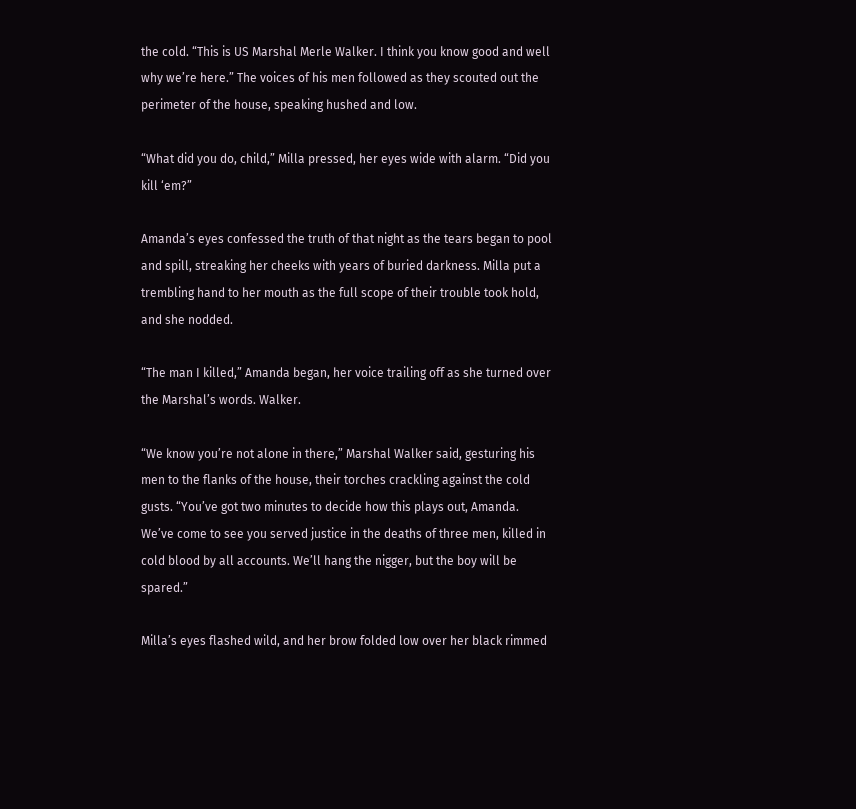the cold. “This is US Marshal Merle Walker. I think you know good and well why we’re here.” The voices of his men followed as they scouted out the perimeter of the house, speaking hushed and low.

“What did you do, child,” Milla pressed, her eyes wide with alarm. “Did you kill ‘em?”

Amanda’s eyes confessed the truth of that night as the tears began to pool and spill, streaking her cheeks with years of buried darkness. Milla put a trembling hand to her mouth as the full scope of their trouble took hold, and she nodded.

“The man I killed,” Amanda began, her voice trailing off as she turned over the Marshal’s words. Walker.

“We know you’re not alone in there,” Marshal Walker said, gesturing his men to the flanks of the house, their torches crackling against the cold gusts. “You’ve got two minutes to decide how this plays out, Amanda. We’ve come to see you served justice in the deaths of three men, killed in cold blood by all accounts. We’ll hang the nigger, but the boy will be spared.”

Milla’s eyes flashed wild, and her brow folded low over her black rimmed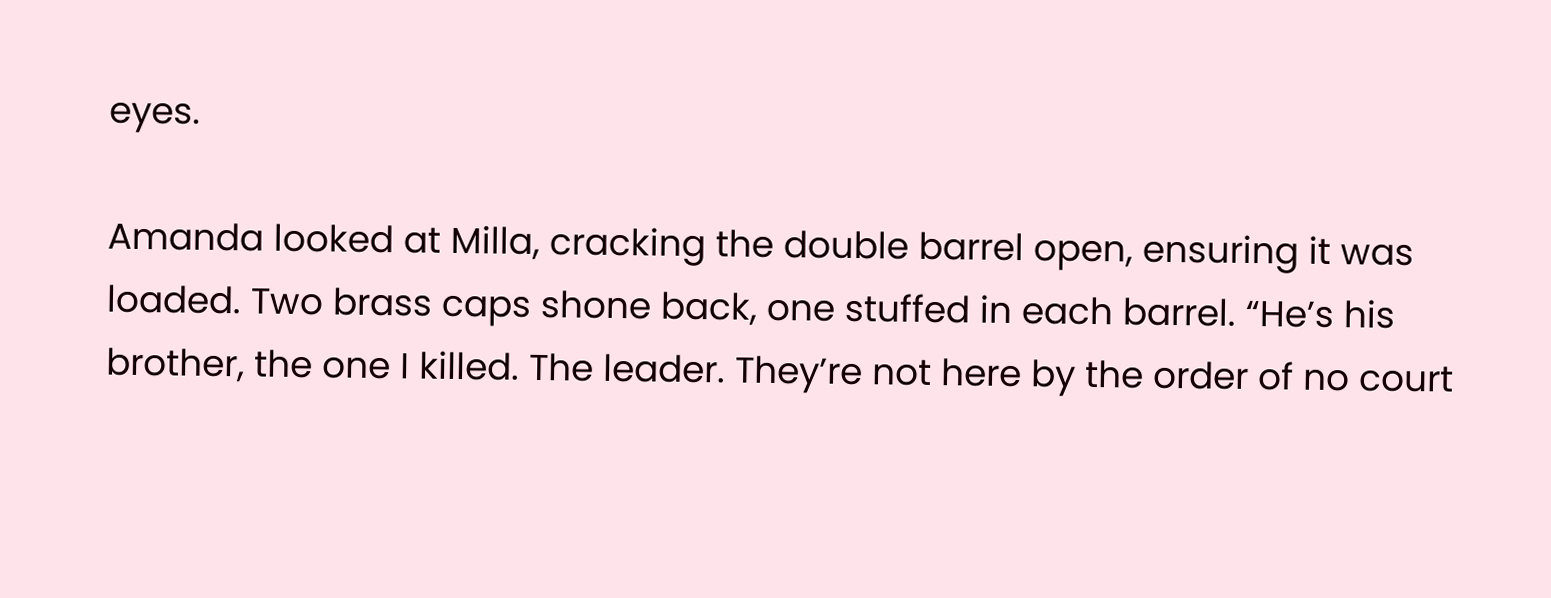eyes.

Amanda looked at Milla, cracking the double barrel open, ensuring it was loaded. Two brass caps shone back, one stuffed in each barrel. “He’s his brother, the one I killed. The leader. They’re not here by the order of no court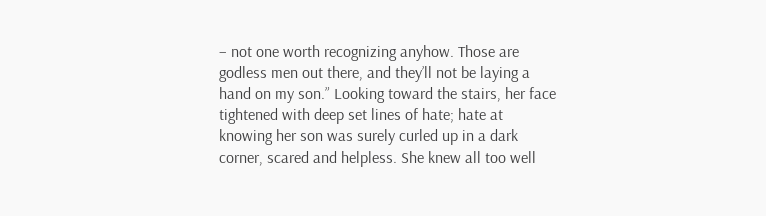– not one worth recognizing anyhow. Those are godless men out there, and they’ll not be laying a hand on my son.” Looking toward the stairs, her face tightened with deep set lines of hate; hate at knowing her son was surely curled up in a dark corner, scared and helpless. She knew all too well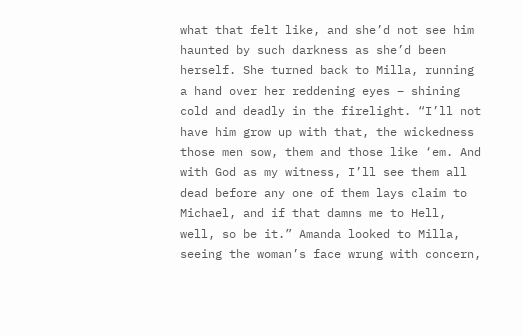what that felt like, and she’d not see him haunted by such darkness as she’d been herself. She turned back to Milla, running a hand over her reddening eyes – shining cold and deadly in the firelight. “I’ll not have him grow up with that, the wickedness those men sow, them and those like ‘em. And with God as my witness, I’ll see them all dead before any one of them lays claim to Michael, and if that damns me to Hell, well, so be it.” Amanda looked to Milla, seeing the woman’s face wrung with concern,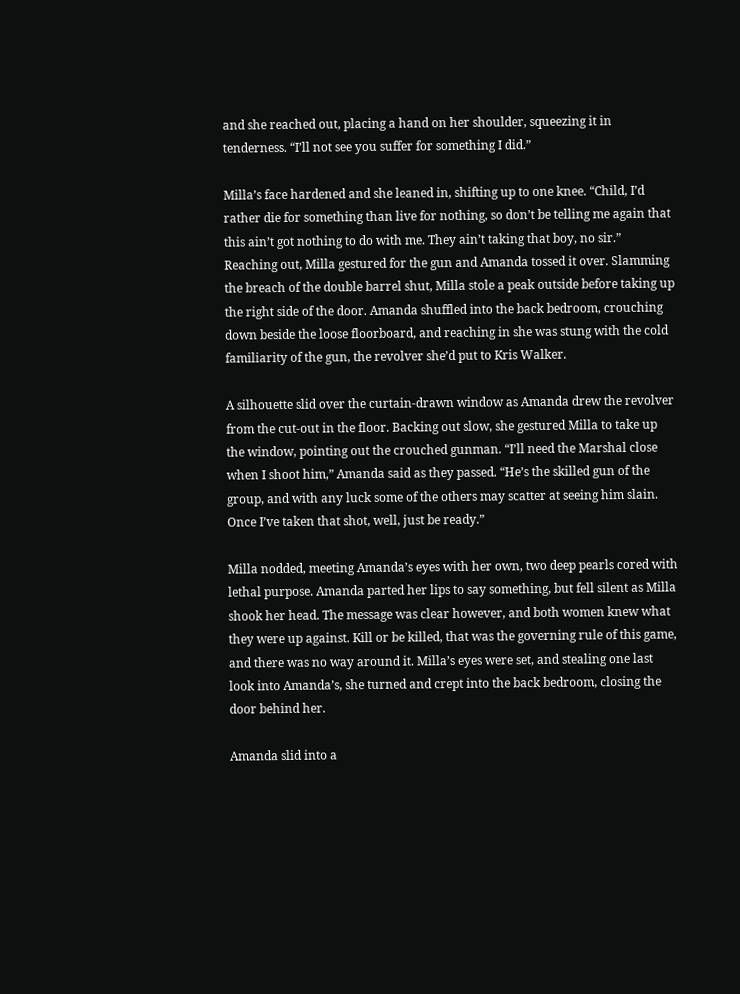and she reached out, placing a hand on her shoulder, squeezing it in tenderness. “I’ll not see you suffer for something I did.”

Milla’s face hardened and she leaned in, shifting up to one knee. “Child, I’d rather die for something than live for nothing, so don’t be telling me again that this ain’t got nothing to do with me. They ain’t taking that boy, no sir.” Reaching out, Milla gestured for the gun and Amanda tossed it over. Slamming the breach of the double barrel shut, Milla stole a peak outside before taking up the right side of the door. Amanda shuffled into the back bedroom, crouching down beside the loose floorboard, and reaching in she was stung with the cold familiarity of the gun, the revolver she’d put to Kris Walker.

A silhouette slid over the curtain-drawn window as Amanda drew the revolver from the cut-out in the floor. Backing out slow, she gestured Milla to take up the window, pointing out the crouched gunman. “I’ll need the Marshal close when I shoot him,” Amanda said as they passed. “He’s the skilled gun of the group, and with any luck some of the others may scatter at seeing him slain. Once I’ve taken that shot, well, just be ready.”

Milla nodded, meeting Amanda’s eyes with her own, two deep pearls cored with lethal purpose. Amanda parted her lips to say something, but fell silent as Milla shook her head. The message was clear however, and both women knew what they were up against. Kill or be killed, that was the governing rule of this game, and there was no way around it. Milla’s eyes were set, and stealing one last look into Amanda’s, she turned and crept into the back bedroom, closing the door behind her.

Amanda slid into a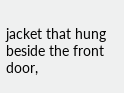jacket that hung beside the front door,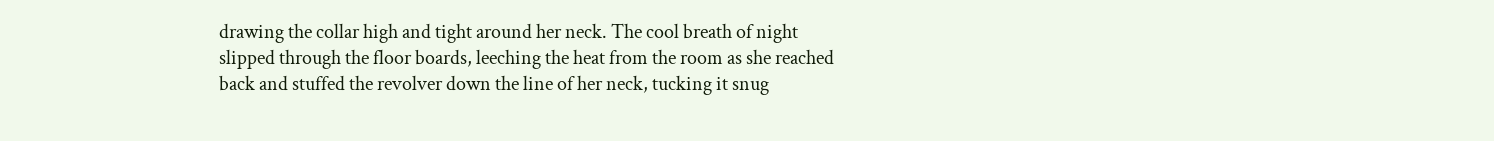drawing the collar high and tight around her neck. The cool breath of night slipped through the floor boards, leeching the heat from the room as she reached back and stuffed the revolver down the line of her neck, tucking it snug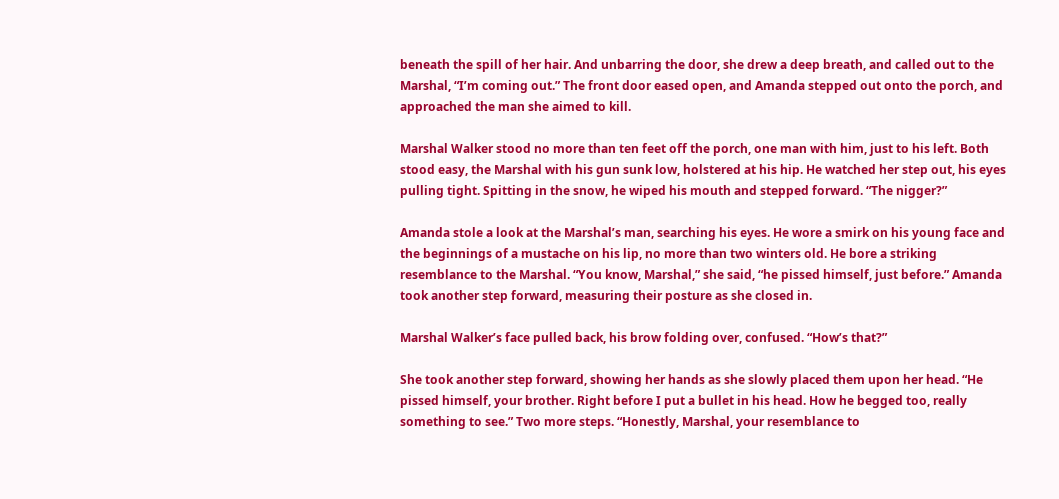beneath the spill of her hair. And unbarring the door, she drew a deep breath, and called out to the Marshal, “I’m coming out.” The front door eased open, and Amanda stepped out onto the porch, and approached the man she aimed to kill.

Marshal Walker stood no more than ten feet off the porch, one man with him, just to his left. Both stood easy, the Marshal with his gun sunk low, holstered at his hip. He watched her step out, his eyes pulling tight. Spitting in the snow, he wiped his mouth and stepped forward. “The nigger?”

Amanda stole a look at the Marshal’s man, searching his eyes. He wore a smirk on his young face and the beginnings of a mustache on his lip, no more than two winters old. He bore a striking resemblance to the Marshal. “You know, Marshal,” she said, “he pissed himself, just before.” Amanda took another step forward, measuring their posture as she closed in.

Marshal Walker’s face pulled back, his brow folding over, confused. “How’s that?”

She took another step forward, showing her hands as she slowly placed them upon her head. “He pissed himself, your brother. Right before I put a bullet in his head. How he begged too, really something to see.” Two more steps. “Honestly, Marshal, your resemblance to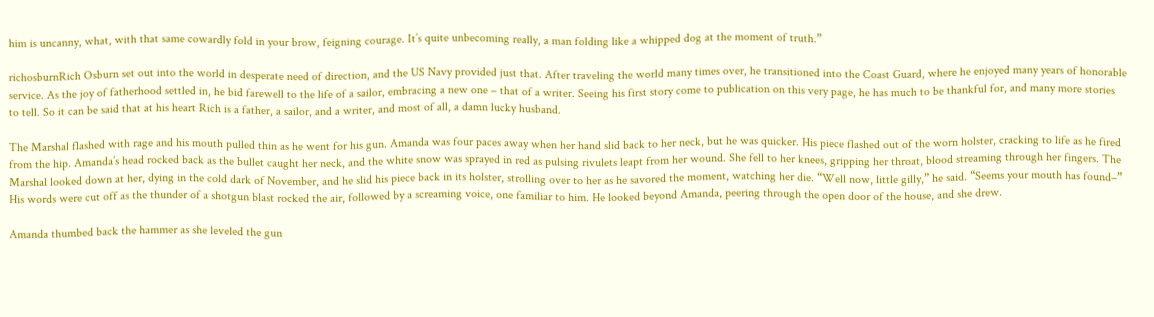him is uncanny, what, with that same cowardly fold in your brow, feigning courage. It’s quite unbecoming really, a man folding like a whipped dog at the moment of truth.”

richosburnRich Osburn set out into the world in desperate need of direction, and the US Navy provided just that. After traveling the world many times over, he transitioned into the Coast Guard, where he enjoyed many years of honorable service. As the joy of fatherhood settled in, he bid farewell to the life of a sailor, embracing a new one – that of a writer. Seeing his first story come to publication on this very page, he has much to be thankful for, and many more stories to tell. So it can be said that at his heart Rich is a father, a sailor, and a writer, and most of all, a damn lucky husband.

The Marshal flashed with rage and his mouth pulled thin as he went for his gun. Amanda was four paces away when her hand slid back to her neck, but he was quicker. His piece flashed out of the worn holster, cracking to life as he fired from the hip. Amanda’s head rocked back as the bullet caught her neck, and the white snow was sprayed in red as pulsing rivulets leapt from her wound. She fell to her knees, gripping her throat, blood streaming through her fingers. The Marshal looked down at her, dying in the cold dark of November, and he slid his piece back in its holster, strolling over to her as he savored the moment, watching her die. “Well now, little gilly,” he said. “Seems your mouth has found–” His words were cut off as the thunder of a shotgun blast rocked the air, followed by a screaming voice, one familiar to him. He looked beyond Amanda, peering through the open door of the house, and she drew.

Amanda thumbed back the hammer as she leveled the gun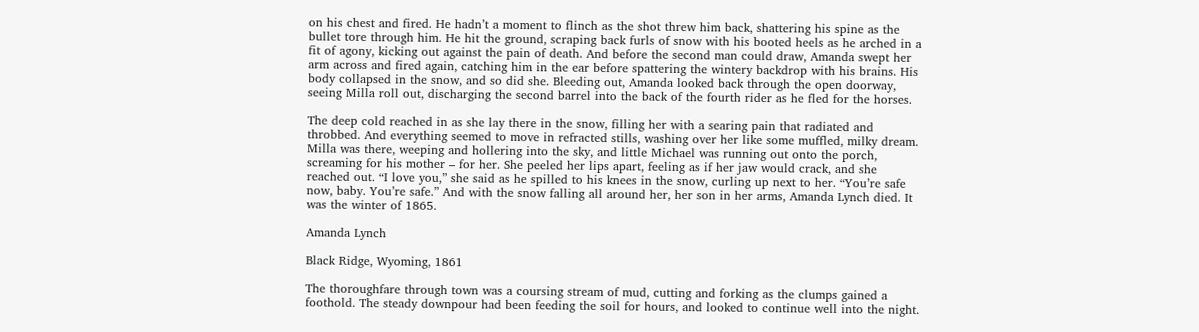on his chest and fired. He hadn’t a moment to flinch as the shot threw him back, shattering his spine as the bullet tore through him. He hit the ground, scraping back furls of snow with his booted heels as he arched in a fit of agony, kicking out against the pain of death. And before the second man could draw, Amanda swept her arm across and fired again, catching him in the ear before spattering the wintery backdrop with his brains. His body collapsed in the snow, and so did she. Bleeding out, Amanda looked back through the open doorway, seeing Milla roll out, discharging the second barrel into the back of the fourth rider as he fled for the horses.

The deep cold reached in as she lay there in the snow, filling her with a searing pain that radiated and throbbed. And everything seemed to move in refracted stills, washing over her like some muffled, milky dream. Milla was there, weeping and hollering into the sky, and little Michael was running out onto the porch, screaming for his mother – for her. She peeled her lips apart, feeling as if her jaw would crack, and she reached out. “I love you,” she said as he spilled to his knees in the snow, curling up next to her. “You’re safe now, baby. You’re safe.” And with the snow falling all around her, her son in her arms, Amanda Lynch died. It was the winter of 1865.

Amanda Lynch

Black Ridge, Wyoming, 1861

The thoroughfare through town was a coursing stream of mud, cutting and forking as the clumps gained a foothold. The steady downpour had been feeding the soil for hours, and looked to continue well into the night.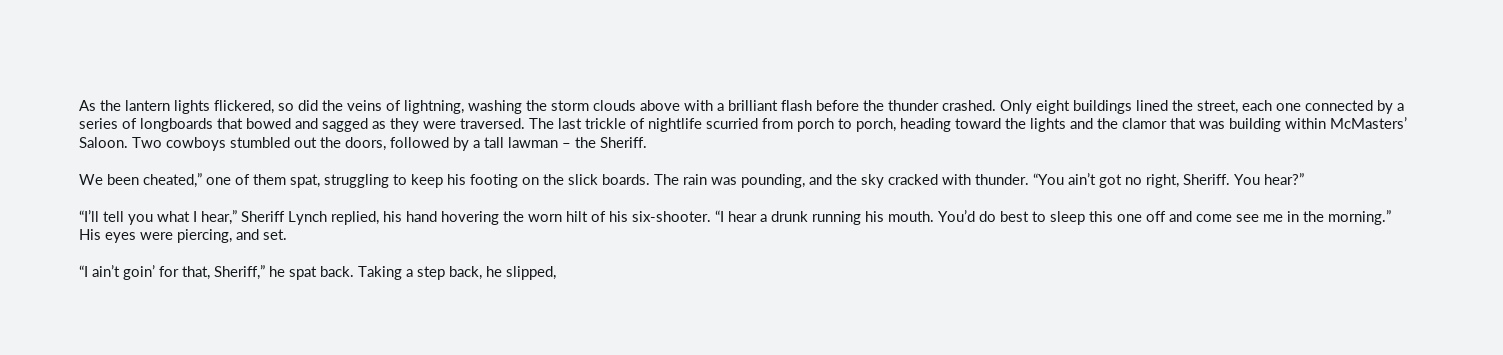As the lantern lights flickered, so did the veins of lightning, washing the storm clouds above with a brilliant flash before the thunder crashed. Only eight buildings lined the street, each one connected by a series of longboards that bowed and sagged as they were traversed. The last trickle of nightlife scurried from porch to porch, heading toward the lights and the clamor that was building within McMasters’ Saloon. Two cowboys stumbled out the doors, followed by a tall lawman – the Sheriff.

We been cheated,” one of them spat, struggling to keep his footing on the slick boards. The rain was pounding, and the sky cracked with thunder. “You ain’t got no right, Sheriff. You hear?”

“I’ll tell you what I hear,” Sheriff Lynch replied, his hand hovering the worn hilt of his six-shooter. “I hear a drunk running his mouth. You’d do best to sleep this one off and come see me in the morning.” His eyes were piercing, and set.

“I ain’t goin’ for that, Sheriff,” he spat back. Taking a step back, he slipped,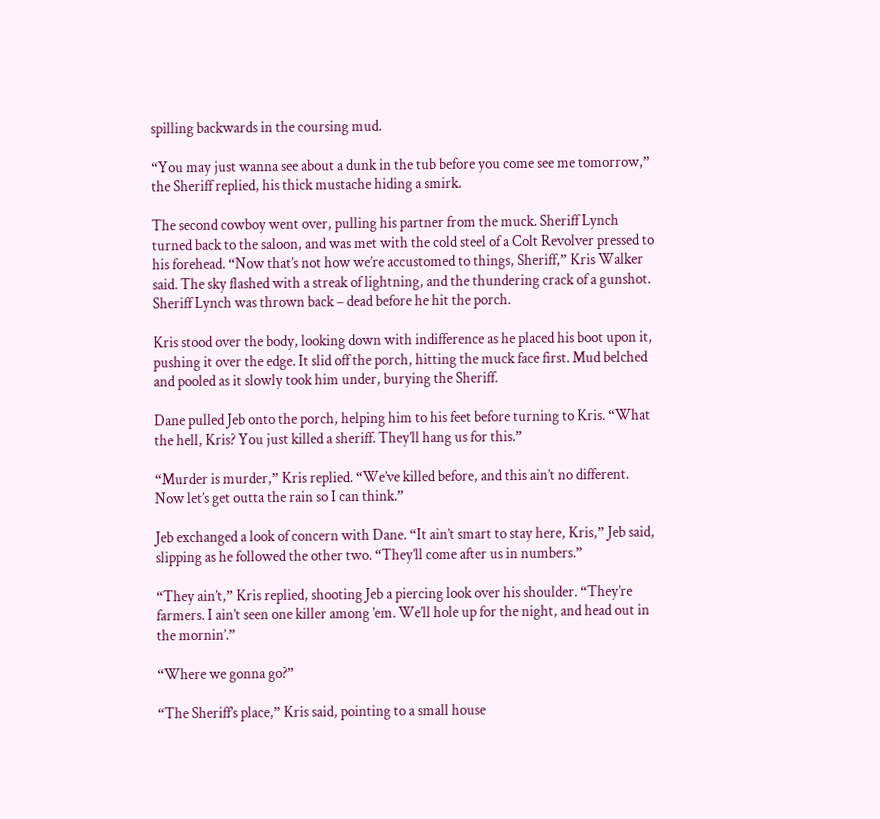spilling backwards in the coursing mud.

“You may just wanna see about a dunk in the tub before you come see me tomorrow,” the Sheriff replied, his thick mustache hiding a smirk.

The second cowboy went over, pulling his partner from the muck. Sheriff Lynch turned back to the saloon, and was met with the cold steel of a Colt Revolver pressed to his forehead. “Now that’s not how we’re accustomed to things, Sheriff,” Kris Walker said. The sky flashed with a streak of lightning, and the thundering crack of a gunshot. Sheriff Lynch was thrown back – dead before he hit the porch.

Kris stood over the body, looking down with indifference as he placed his boot upon it, pushing it over the edge. It slid off the porch, hitting the muck face first. Mud belched and pooled as it slowly took him under, burying the Sheriff.

Dane pulled Jeb onto the porch, helping him to his feet before turning to Kris. “What the hell, Kris? You just killed a sheriff. They’ll hang us for this.”

“Murder is murder,” Kris replied. “We’ve killed before, and this ain’t no different. Now let’s get outta the rain so I can think.”

Jeb exchanged a look of concern with Dane. “It ain’t smart to stay here, Kris,” Jeb said, slipping as he followed the other two. “They’ll come after us in numbers.”

“They ain’t,” Kris replied, shooting Jeb a piercing look over his shoulder. “They’re farmers. I ain’t seen one killer among ’em. We’ll hole up for the night, and head out in the mornin’.”

“Where we gonna go?”

“The Sheriff’s place,” Kris said, pointing to a small house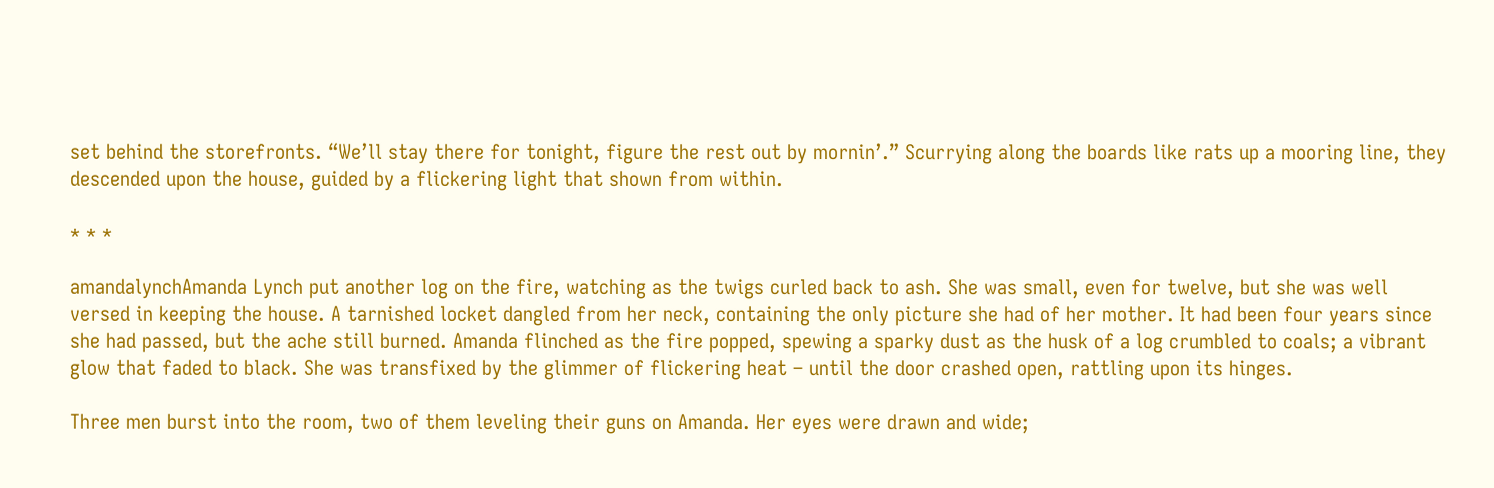set behind the storefronts. “We’ll stay there for tonight, figure the rest out by mornin’.” Scurrying along the boards like rats up a mooring line, they descended upon the house, guided by a flickering light that shown from within.

* * *

amandalynchAmanda Lynch put another log on the fire, watching as the twigs curled back to ash. She was small, even for twelve, but she was well versed in keeping the house. A tarnished locket dangled from her neck, containing the only picture she had of her mother. It had been four years since she had passed, but the ache still burned. Amanda flinched as the fire popped, spewing a sparky dust as the husk of a log crumbled to coals; a vibrant glow that faded to black. She was transfixed by the glimmer of flickering heat – until the door crashed open, rattling upon its hinges.

Three men burst into the room, two of them leveling their guns on Amanda. Her eyes were drawn and wide;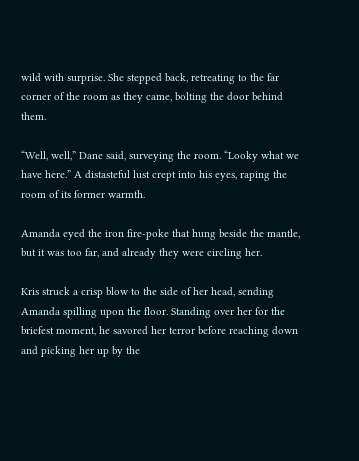wild with surprise. She stepped back, retreating to the far corner of the room as they came, bolting the door behind them.

“Well, well,” Dane said, surveying the room. “Looky what we have here.” A distasteful lust crept into his eyes, raping the room of its former warmth.

Amanda eyed the iron fire-poke that hung beside the mantle, but it was too far, and already they were circling her.

Kris struck a crisp blow to the side of her head, sending Amanda spilling upon the floor. Standing over her for the briefest moment, he savored her terror before reaching down and picking her up by the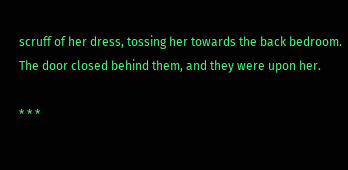scruff of her dress, tossing her towards the back bedroom. The door closed behind them, and they were upon her.

* * *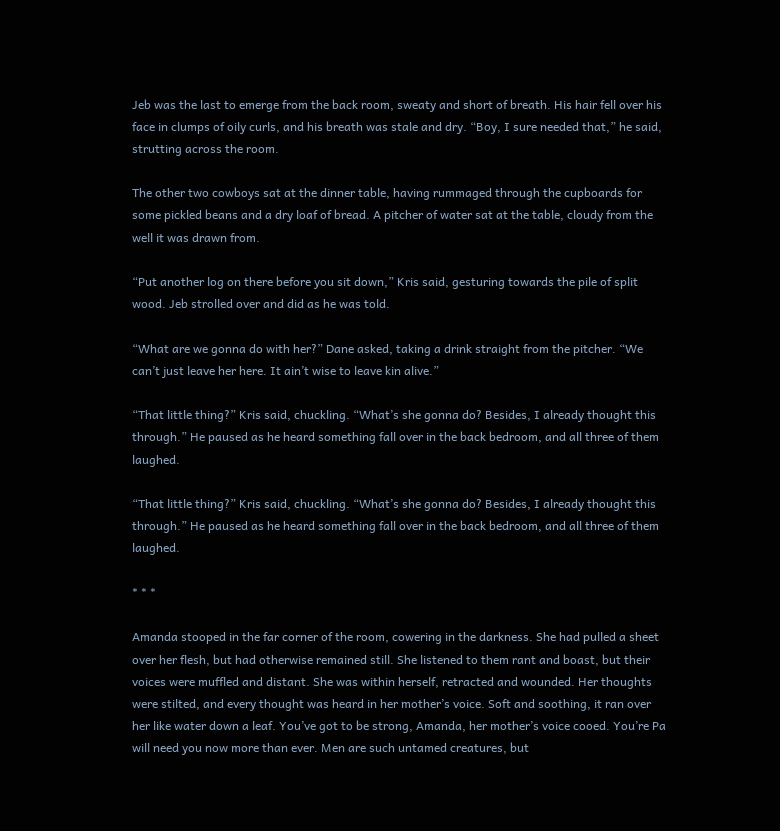Jeb was the last to emerge from the back room, sweaty and short of breath. His hair fell over his face in clumps of oily curls, and his breath was stale and dry. “Boy, I sure needed that,” he said, strutting across the room.

The other two cowboys sat at the dinner table, having rummaged through the cupboards for some pickled beans and a dry loaf of bread. A pitcher of water sat at the table, cloudy from the well it was drawn from.

“Put another log on there before you sit down,” Kris said, gesturing towards the pile of split wood. Jeb strolled over and did as he was told.

“What are we gonna do with her?” Dane asked, taking a drink straight from the pitcher. “We can’t just leave her here. It ain’t wise to leave kin alive.”

“That little thing?” Kris said, chuckling. “What’s she gonna do? Besides, I already thought this through.” He paused as he heard something fall over in the back bedroom, and all three of them laughed.

“That little thing?” Kris said, chuckling. “What’s she gonna do? Besides, I already thought this through.” He paused as he heard something fall over in the back bedroom, and all three of them laughed.

* * *

Amanda stooped in the far corner of the room, cowering in the darkness. She had pulled a sheet over her flesh, but had otherwise remained still. She listened to them rant and boast, but their voices were muffled and distant. She was within herself, retracted and wounded. Her thoughts were stilted, and every thought was heard in her mother’s voice. Soft and soothing, it ran over her like water down a leaf. You’ve got to be strong, Amanda, her mother’s voice cooed. You’re Pa will need you now more than ever. Men are such untamed creatures, but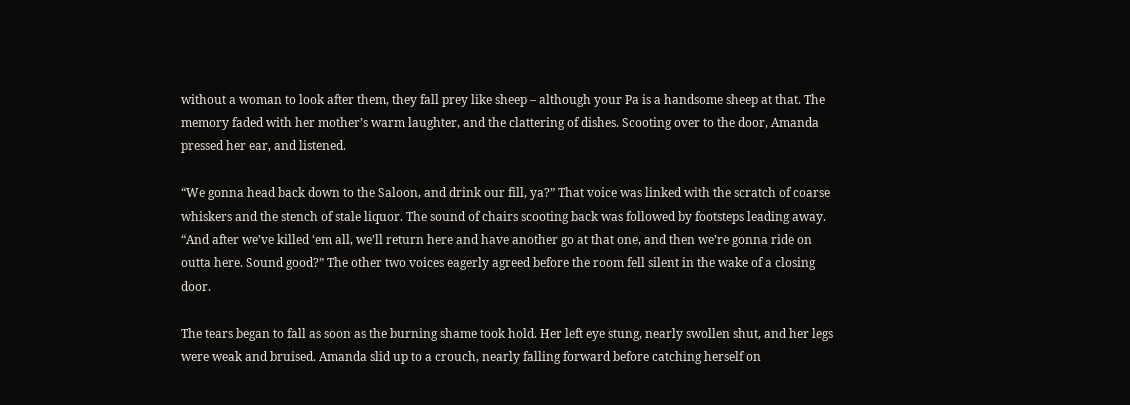without a woman to look after them, they fall prey like sheep – although your Pa is a handsome sheep at that. The memory faded with her mother’s warm laughter, and the clattering of dishes. Scooting over to the door, Amanda pressed her ear, and listened.

“We gonna head back down to the Saloon, and drink our fill, ya?” That voice was linked with the scratch of coarse whiskers and the stench of stale liquor. The sound of chairs scooting back was followed by footsteps leading away. “And after we’ve killed ‘em all, we’ll return here and have another go at that one, and then we’re gonna ride on outta here. Sound good?” The other two voices eagerly agreed before the room fell silent in the wake of a closing door.

The tears began to fall as soon as the burning shame took hold. Her left eye stung, nearly swollen shut, and her legs were weak and bruised. Amanda slid up to a crouch, nearly falling forward before catching herself on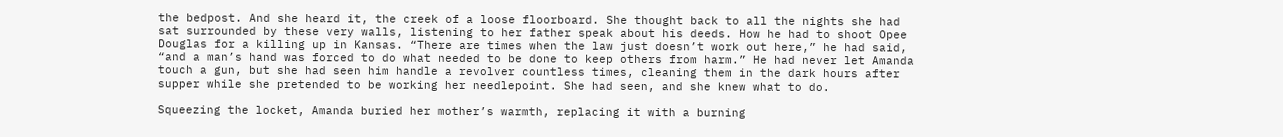the bedpost. And she heard it, the creek of a loose floorboard. She thought back to all the nights she had sat surrounded by these very walls, listening to her father speak about his deeds. How he had to shoot Opee Douglas for a killing up in Kansas. “There are times when the law just doesn’t work out here,” he had said, “and a man’s hand was forced to do what needed to be done to keep others from harm.” He had never let Amanda touch a gun, but she had seen him handle a revolver countless times, cleaning them in the dark hours after supper while she pretended to be working her needlepoint. She had seen, and she knew what to do.

Squeezing the locket, Amanda buried her mother’s warmth, replacing it with a burning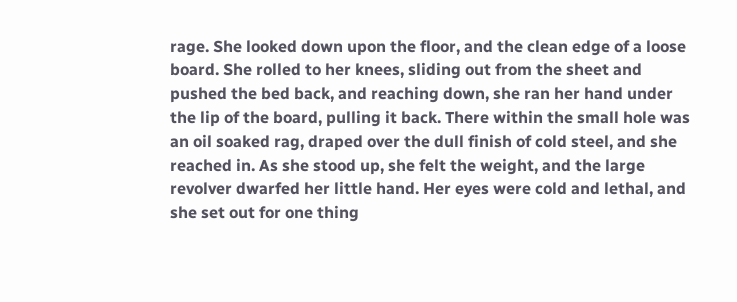rage. She looked down upon the floor, and the clean edge of a loose board. She rolled to her knees, sliding out from the sheet and pushed the bed back, and reaching down, she ran her hand under the lip of the board, pulling it back. There within the small hole was an oil soaked rag, draped over the dull finish of cold steel, and she reached in. As she stood up, she felt the weight, and the large revolver dwarfed her little hand. Her eyes were cold and lethal, and she set out for one thing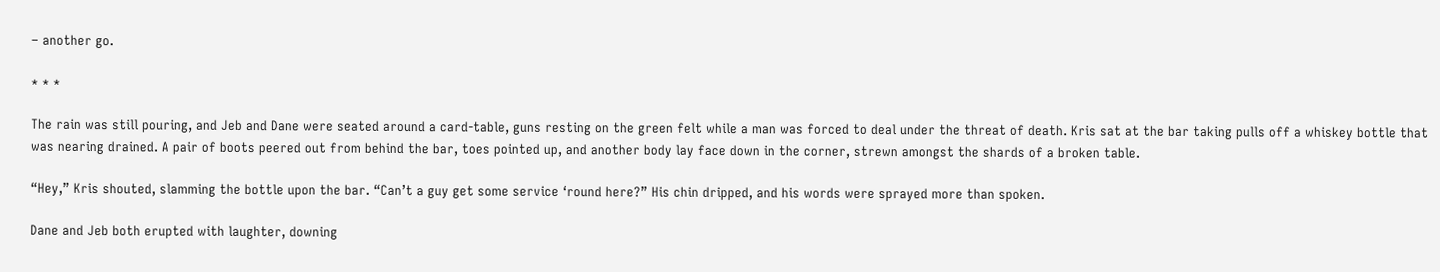– another go.

* * *

The rain was still pouring, and Jeb and Dane were seated around a card-table, guns resting on the green felt while a man was forced to deal under the threat of death. Kris sat at the bar taking pulls off a whiskey bottle that was nearing drained. A pair of boots peered out from behind the bar, toes pointed up, and another body lay face down in the corner, strewn amongst the shards of a broken table.

“Hey,” Kris shouted, slamming the bottle upon the bar. “Can’t a guy get some service ‘round here?” His chin dripped, and his words were sprayed more than spoken.

Dane and Jeb both erupted with laughter, downing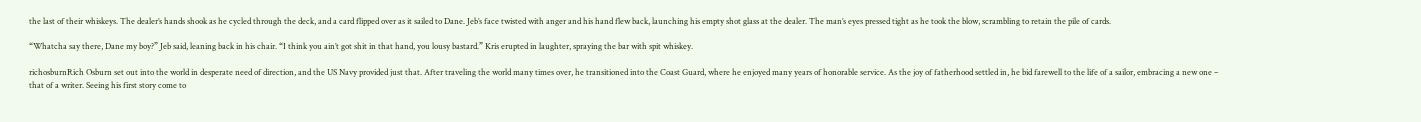the last of their whiskeys. The dealer’s hands shook as he cycled through the deck, and a card flipped over as it sailed to Dane. Jeb’s face twisted with anger and his hand flew back, launching his empty shot glass at the dealer. The man’s eyes pressed tight as he took the blow, scrambling to retain the pile of cards.

“Whatcha say there, Dane my boy?” Jeb said, leaning back in his chair. “I think you ain’t got shit in that hand, you lousy bastard.” Kris erupted in laughter, spraying the bar with spit whiskey.

richosburnRich Osburn set out into the world in desperate need of direction, and the US Navy provided just that. After traveling the world many times over, he transitioned into the Coast Guard, where he enjoyed many years of honorable service. As the joy of fatherhood settled in, he bid farewell to the life of a sailor, embracing a new one – that of a writer. Seeing his first story come to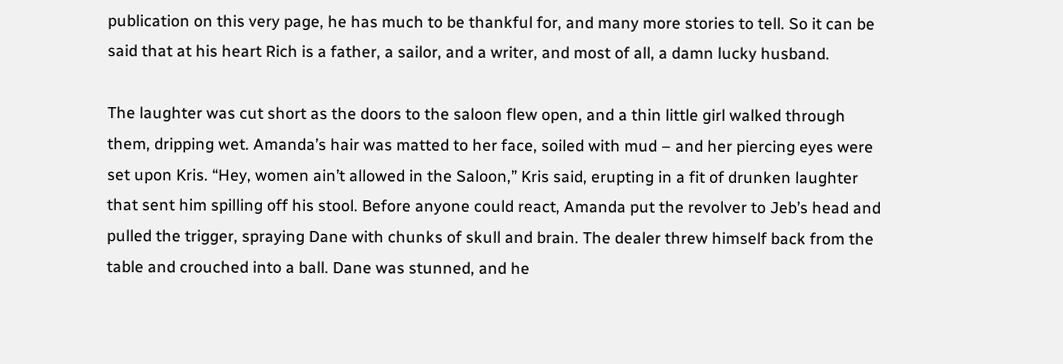publication on this very page, he has much to be thankful for, and many more stories to tell. So it can be said that at his heart Rich is a father, a sailor, and a writer, and most of all, a damn lucky husband.

The laughter was cut short as the doors to the saloon flew open, and a thin little girl walked through them, dripping wet. Amanda’s hair was matted to her face, soiled with mud – and her piercing eyes were set upon Kris. “Hey, women ain’t allowed in the Saloon,” Kris said, erupting in a fit of drunken laughter that sent him spilling off his stool. Before anyone could react, Amanda put the revolver to Jeb’s head and pulled the trigger, spraying Dane with chunks of skull and brain. The dealer threw himself back from the table and crouched into a ball. Dane was stunned, and he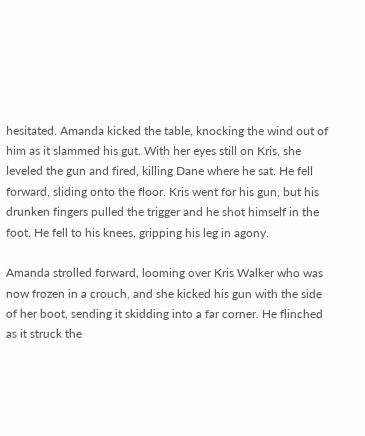hesitated. Amanda kicked the table, knocking the wind out of him as it slammed his gut. With her eyes still on Kris, she leveled the gun and fired, killing Dane where he sat. He fell forward, sliding onto the floor. Kris went for his gun, but his drunken fingers pulled the trigger and he shot himself in the foot. He fell to his knees, gripping his leg in agony.

Amanda strolled forward, looming over Kris Walker who was now frozen in a crouch, and she kicked his gun with the side of her boot, sending it skidding into a far corner. He flinched as it struck the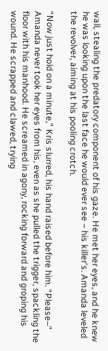wall, stealing the predatory component of his gaze. He met her eyes, and he knew he was looking upon the last face he would ever see – his killer’s. Amanda leveled the revolver, aiming at his pooling crotch.

“Now just hold on a minute,” Kris slurred, his hand raised before him. “Please–” Amanda never took her eyes from his, even as she pulled the trigger, spackling the floor with his manhood. He screamed in agony, rocking forward and groping his wound. He scrapped and clawed, trying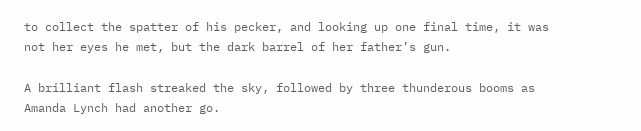to collect the spatter of his pecker, and looking up one final time, it was not her eyes he met, but the dark barrel of her father’s gun.

A brilliant flash streaked the sky, followed by three thunderous booms as Amanda Lynch had another go.